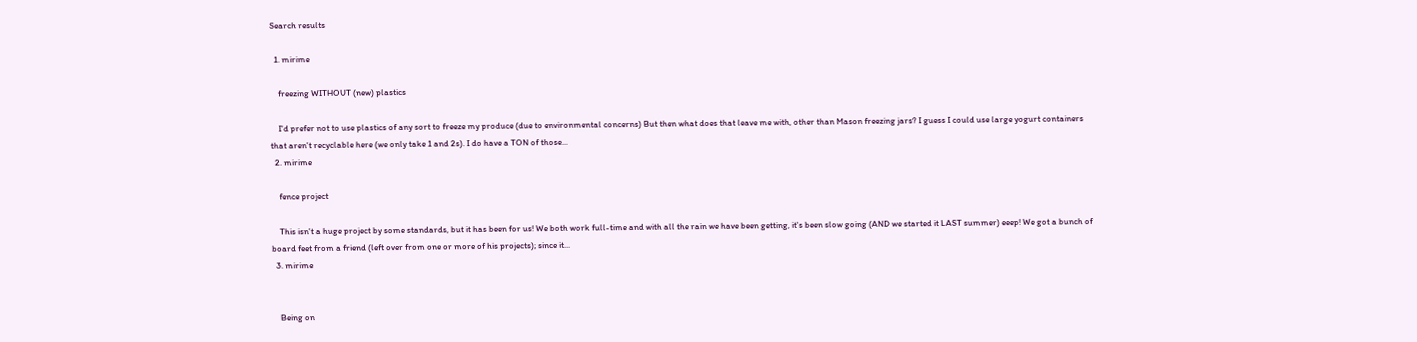Search results

  1. mirime

    freezing WITHOUT (new) plastics

    I'd prefer not to use plastics of any sort to freeze my produce (due to environmental concerns) But then what does that leave me with, other than Mason freezing jars? I guess I could use large yogurt containers that aren't recyclable here (we only take 1 and 2s). I do have a TON of those...
  2. mirime

    fence project

    This isn't a huge project by some standards, but it has been for us! We both work full-time and with all the rain we have been getting, it's been slow going (AND we started it LAST summer) eeep! We got a bunch of board feet from a friend (left over from one or more of his projects); since it...
  3. mirime


    Being on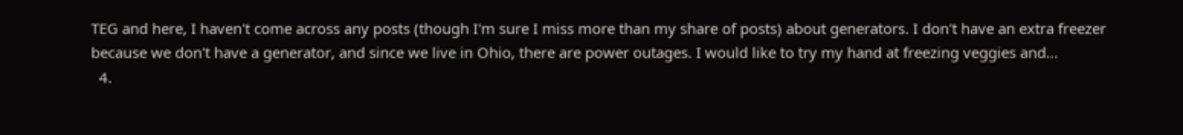TEG and here, I haven't come across any posts (though I'm sure I miss more than my share of posts) about generators. I don't have an extra freezer because we don't have a generator, and since we live in Ohio, there are power outages. I would like to try my hand at freezing veggies and...
  4.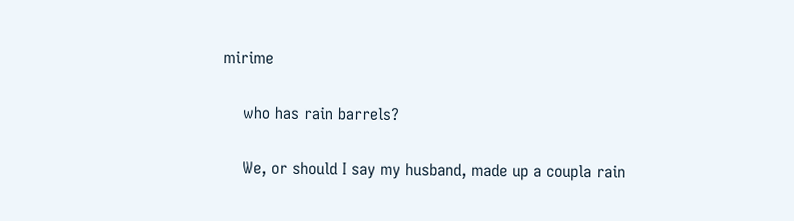mirime

    who has rain barrels?

    We, or should I say my husband, made up a coupla rain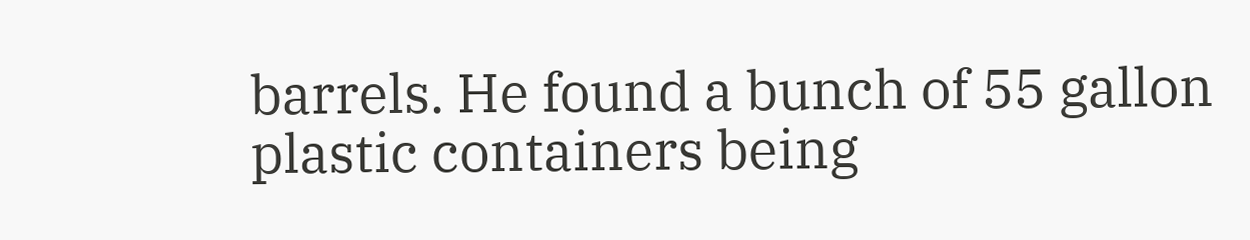barrels. He found a bunch of 55 gallon plastic containers being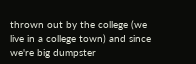thrown out by the college (we live in a college town) and since we're big dumpster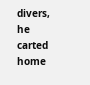divers, he carted home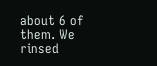about 6 of them. We rinsed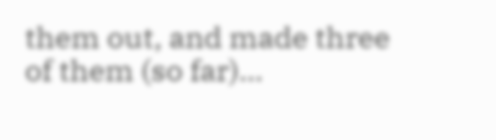them out, and made three of them (so far)...